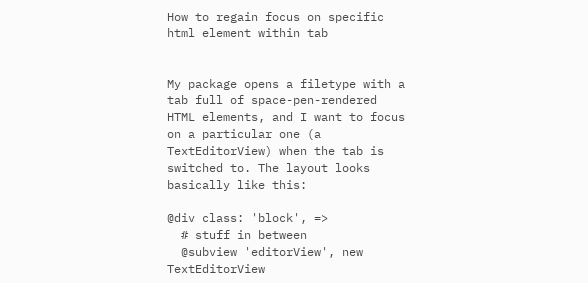How to regain focus on specific html element within tab


My package opens a filetype with a tab full of space-pen-rendered HTML elements, and I want to focus on a particular one (a TextEditorView) when the tab is switched to. The layout looks basically like this:

@div class: 'block', =>
  # stuff in between
  @subview 'editorView', new TextEditorView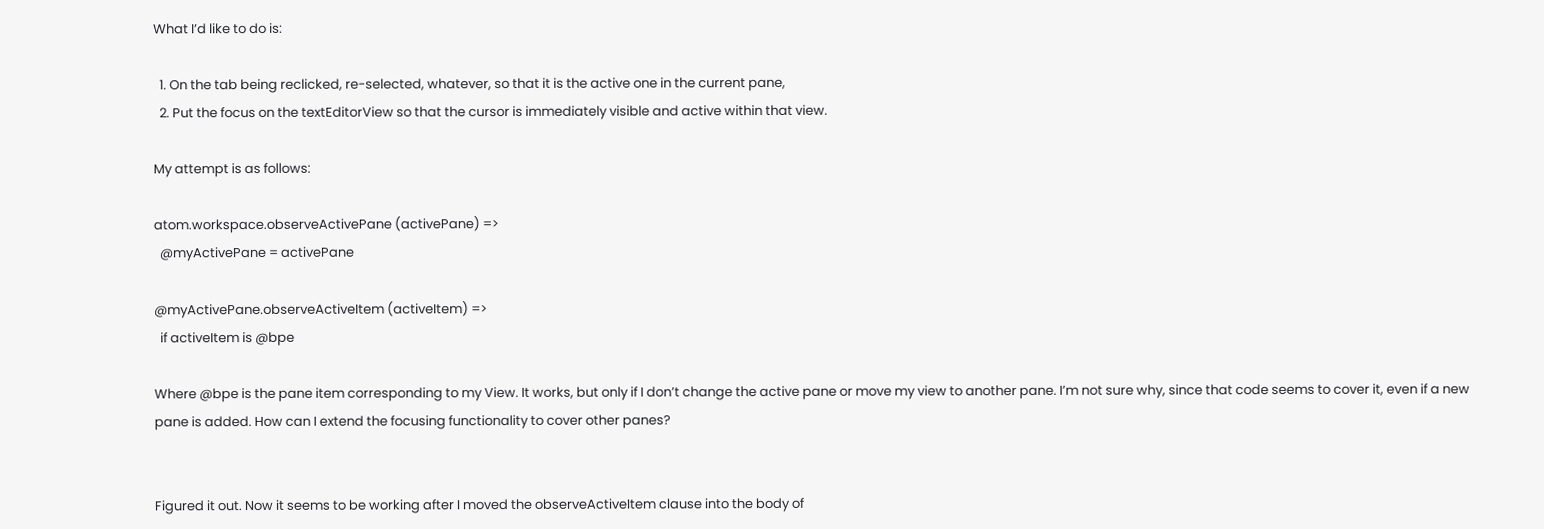What I’d like to do is:

  1. On the tab being reclicked, re-selected, whatever, so that it is the active one in the current pane,
  2. Put the focus on the textEditorView so that the cursor is immediately visible and active within that view.

My attempt is as follows:

atom.workspace.observeActivePane (activePane) =>
  @myActivePane = activePane

@myActivePane.observeActiveItem (activeItem) =>
  if activeItem is @bpe

Where @bpe is the pane item corresponding to my View. It works, but only if I don’t change the active pane or move my view to another pane. I’m not sure why, since that code seems to cover it, even if a new pane is added. How can I extend the focusing functionality to cover other panes?


Figured it out. Now it seems to be working after I moved the observeActiveItem clause into the body of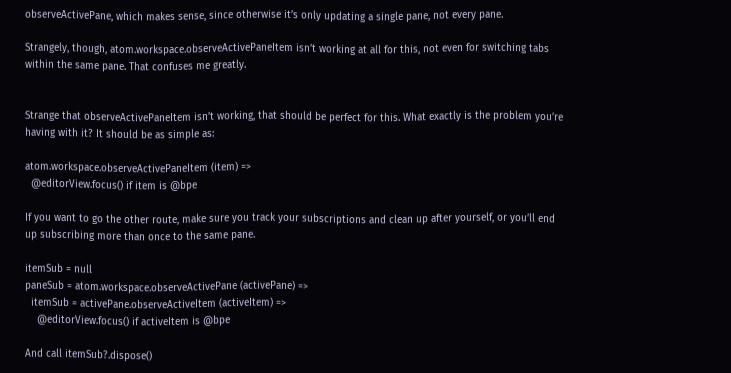observeActivePane, which makes sense, since otherwise it’s only updating a single pane, not every pane.

Strangely, though, atom.workspace.observeActivePaneItem isn’t working at all for this, not even for switching tabs within the same pane. That confuses me greatly.


Strange that observeActivePaneItem isn’t working, that should be perfect for this. What exactly is the problem you’re having with it? It should be as simple as:

atom.workspace.observeActivePaneItem (item) =>
  @editorView.focus() if item is @bpe

If you want to go the other route, make sure you track your subscriptions and clean up after yourself, or you’ll end up subscribing more than once to the same pane.

itemSub = null
paneSub = atom.workspace.observeActivePane (activePane) =>
  itemSub = activePane.observeActiveItem (activeItem) =>
    @editorView.focus() if activeItem is @bpe

And call itemSub?.dispose()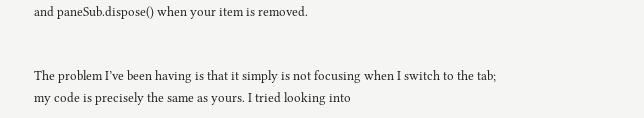and paneSub.dispose() when your item is removed.


The problem I’ve been having is that it simply is not focusing when I switch to the tab; my code is precisely the same as yours. I tried looking into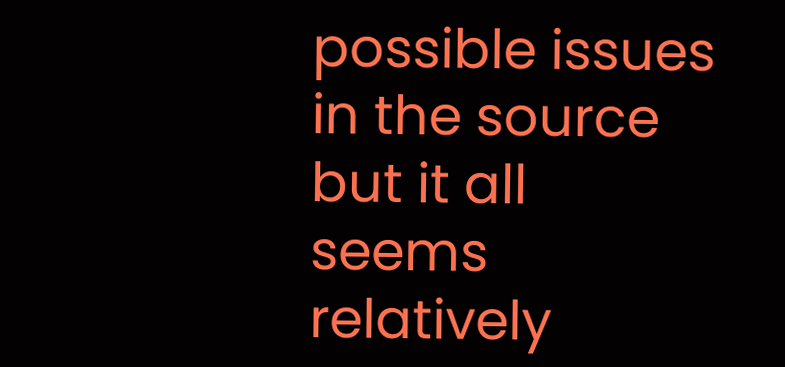possible issues in the source but it all seems relatively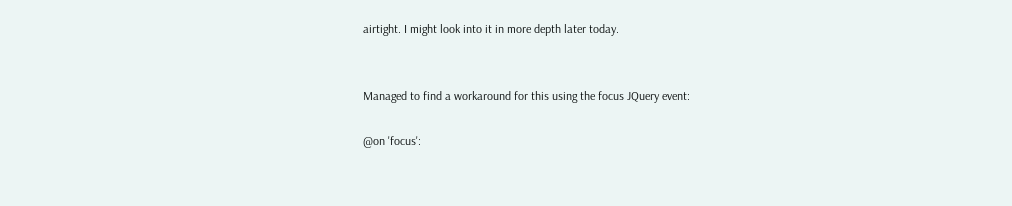airtight. I might look into it in more depth later today.


Managed to find a workaround for this using the focus JQuery event:

@on 'focus':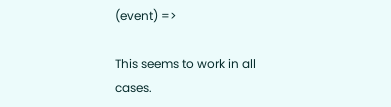(event) =>

This seems to work in all cases.